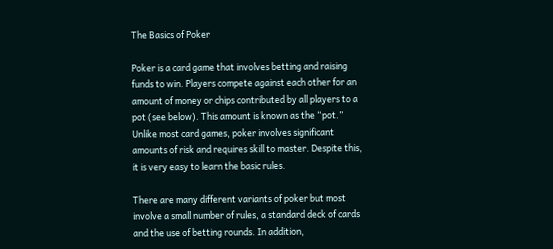The Basics of Poker

Poker is a card game that involves betting and raising funds to win. Players compete against each other for an amount of money or chips contributed by all players to a pot (see below). This amount is known as the “pot.” Unlike most card games, poker involves significant amounts of risk and requires skill to master. Despite this, it is very easy to learn the basic rules.

There are many different variants of poker but most involve a small number of rules, a standard deck of cards and the use of betting rounds. In addition,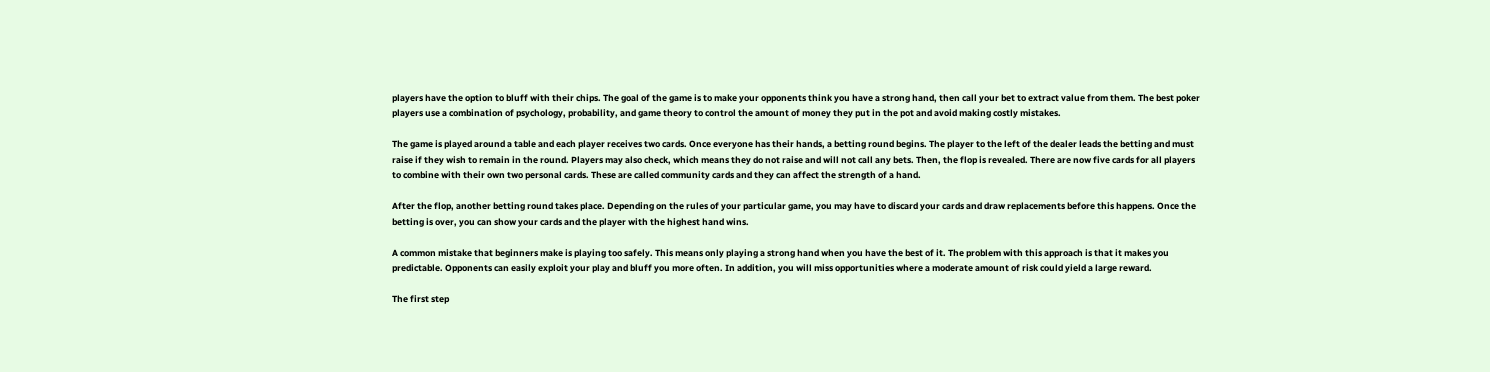players have the option to bluff with their chips. The goal of the game is to make your opponents think you have a strong hand, then call your bet to extract value from them. The best poker players use a combination of psychology, probability, and game theory to control the amount of money they put in the pot and avoid making costly mistakes.

The game is played around a table and each player receives two cards. Once everyone has their hands, a betting round begins. The player to the left of the dealer leads the betting and must raise if they wish to remain in the round. Players may also check, which means they do not raise and will not call any bets. Then, the flop is revealed. There are now five cards for all players to combine with their own two personal cards. These are called community cards and they can affect the strength of a hand.

After the flop, another betting round takes place. Depending on the rules of your particular game, you may have to discard your cards and draw replacements before this happens. Once the betting is over, you can show your cards and the player with the highest hand wins.

A common mistake that beginners make is playing too safely. This means only playing a strong hand when you have the best of it. The problem with this approach is that it makes you predictable. Opponents can easily exploit your play and bluff you more often. In addition, you will miss opportunities where a moderate amount of risk could yield a large reward.

The first step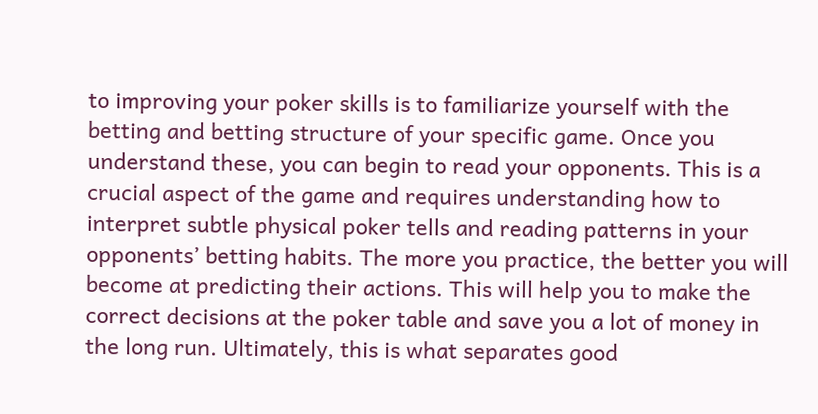to improving your poker skills is to familiarize yourself with the betting and betting structure of your specific game. Once you understand these, you can begin to read your opponents. This is a crucial aspect of the game and requires understanding how to interpret subtle physical poker tells and reading patterns in your opponents’ betting habits. The more you practice, the better you will become at predicting their actions. This will help you to make the correct decisions at the poker table and save you a lot of money in the long run. Ultimately, this is what separates good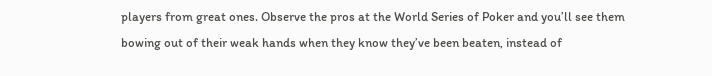players from great ones. Observe the pros at the World Series of Poker and you’ll see them bowing out of their weak hands when they know they’ve been beaten, instead of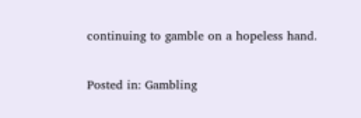continuing to gamble on a hopeless hand.

Posted in: Gambling